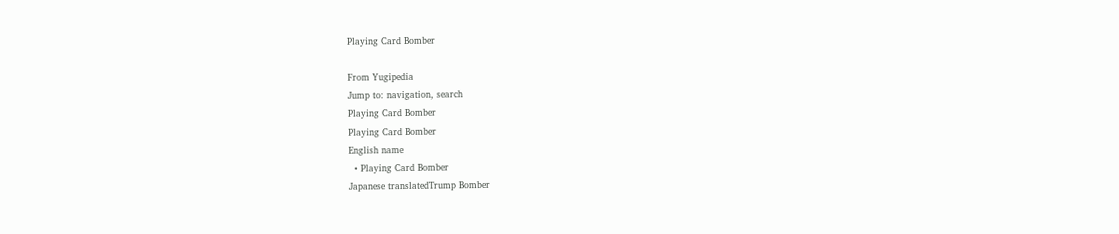Playing Card Bomber

From Yugipedia
Jump to: navigation, search
Playing Card Bomber
Playing Card Bomber
English name
  • Playing Card Bomber
Japanese translatedTrump Bomber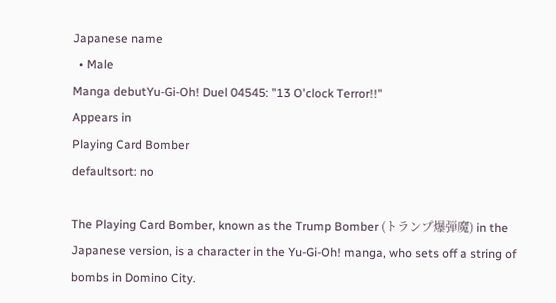Japanese name
  • Male
Manga debutYu-Gi-Oh! Duel 04545: "13 O'clock Terror!!"
Appears in
Playing Card Bomber
defaultsort: no

The Playing Card Bomber, known as the Trump Bomber (トランプ爆弾魔) in the Japanese version, is a character in the Yu-Gi-Oh! manga, who sets off a string of bombs in Domino City.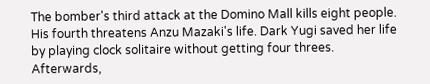The bomber's third attack at the Domino Mall kills eight people. His fourth threatens Anzu Mazaki's life. Dark Yugi saved her life by playing clock solitaire without getting four threes. Afterwards,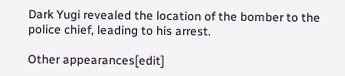Dark Yugi revealed the location of the bomber to the police chief, leading to his arrest.

Other appearances[edit]